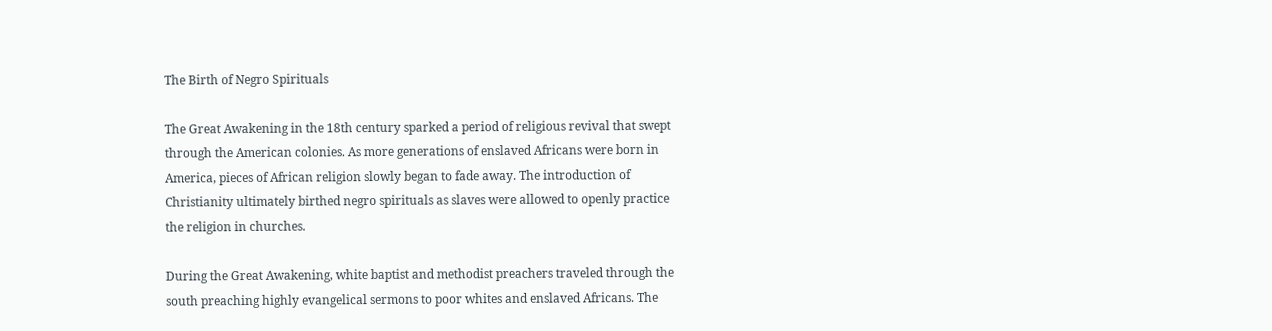The Birth of Negro Spirituals

The Great Awakening in the 18th century sparked a period of religious revival that swept through the American colonies. As more generations of enslaved Africans were born in America, pieces of African religion slowly began to fade away. The introduction of Christianity ultimately birthed negro spirituals as slaves were allowed to openly practice the religion in churches.

During the Great Awakening, white baptist and methodist preachers traveled through the south preaching highly evangelical sermons to poor whites and enslaved Africans. The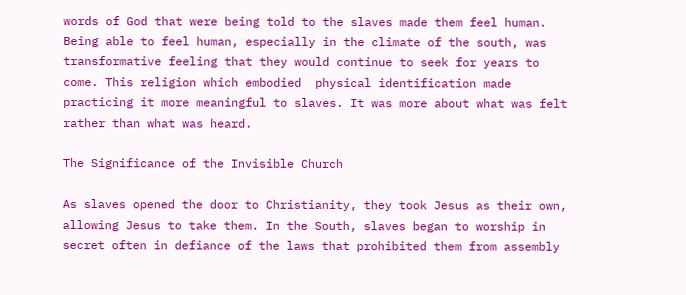words of God that were being told to the slaves made them feel human. Being able to feel human, especially in the climate of the south, was transformative feeling that they would continue to seek for years to come. This religion which embodied  physical identification made practicing it more meaningful to slaves. It was more about what was felt rather than what was heard.

The Significance of the Invisible Church

As slaves opened the door to Christianity, they took Jesus as their own, allowing Jesus to take them. In the South, slaves began to worship in secret often in defiance of the laws that prohibited them from assembly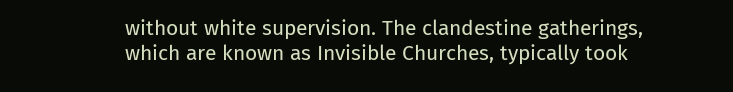without white supervision. The clandestine gatherings, which are known as Invisible Churches, typically took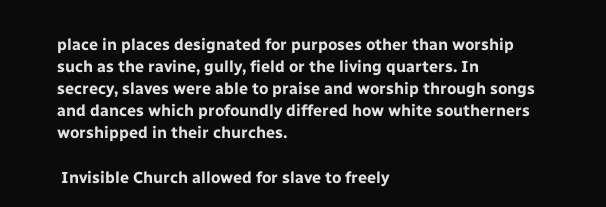place in places designated for purposes other than worship such as the ravine, gully, field or the living quarters. In secrecy, slaves were able to praise and worship through songs and dances which profoundly differed how white southerners worshipped in their churches.

 Invisible Church allowed for slave to freely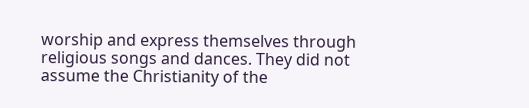worship and express themselves through religious songs and dances. They did not assume the Christianity of the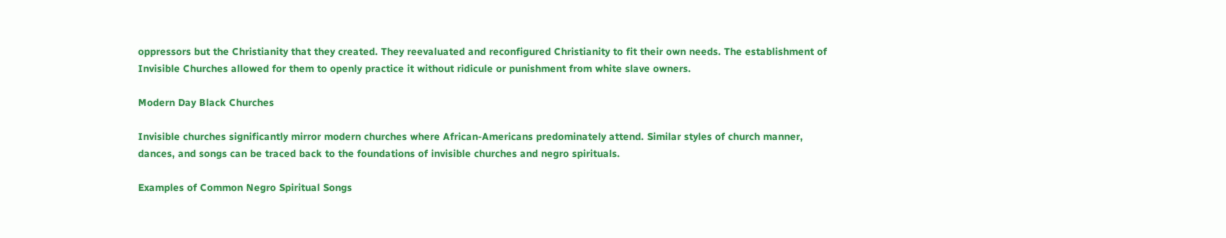oppressors but the Christianity that they created. They reevaluated and reconfigured Christianity to fit their own needs. The establishment of Invisible Churches allowed for them to openly practice it without ridicule or punishment from white slave owners.

Modern Day Black Churches

Invisible churches significantly mirror modern churches where African-Americans predominately attend. Similar styles of church manner, dances, and songs can be traced back to the foundations of invisible churches and negro spirituals.

Examples of Common Negro Spiritual Songs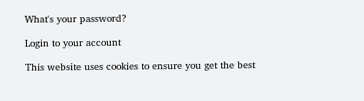What's your password?

Login to your account

This website uses cookies to ensure you get the best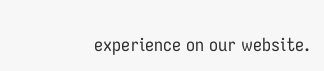experience on our website.